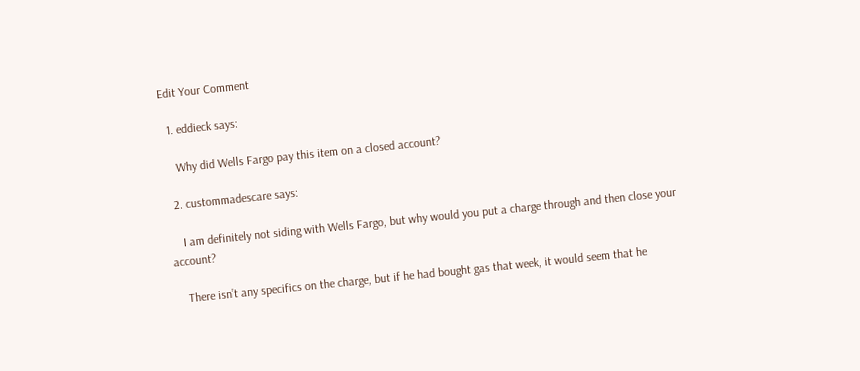Edit Your Comment

  1. eddieck says:

    Why did Wells Fargo pay this item on a closed account?

  2. custommadescare says:

    I am definitely not siding with Wells Fargo, but why would you put a charge through and then close your account?

    There isn’t any specifics on the charge, but if he had bought gas that week, it would seem that he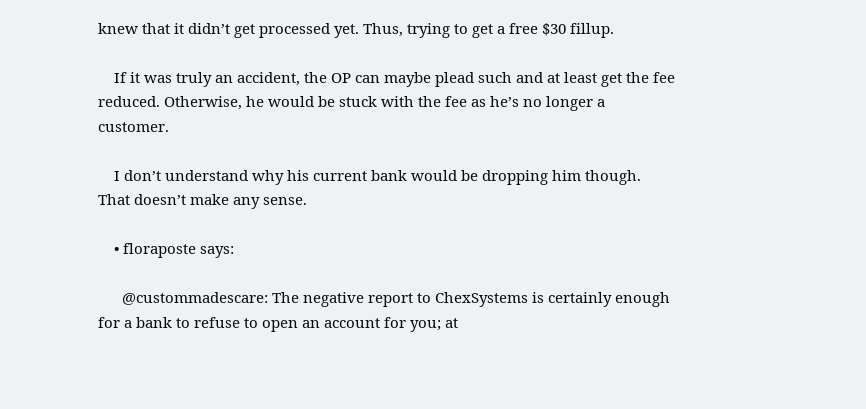knew that it didn’t get processed yet. Thus, trying to get a free $30 fillup.

    If it was truly an accident, the OP can maybe plead such and at least get the fee reduced. Otherwise, he would be stuck with the fee as he’s no longer a customer.

    I don’t understand why his current bank would be dropping him though. That doesn’t make any sense.

    • floraposte says:

      @custommadescare: The negative report to ChexSystems is certainly enough for a bank to refuse to open an account for you; at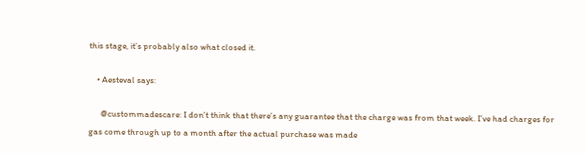this stage, it’s probably also what closed it.

    • Aesteval says:

      @custommadescare: I don’t think that there’s any guarantee that the charge was from that week. I’ve had charges for gas come through up to a month after the actual purchase was made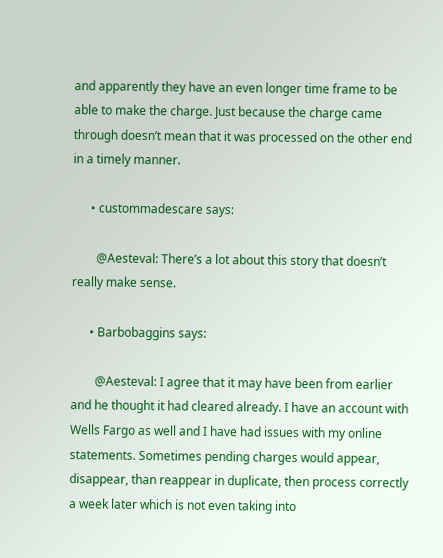and apparently they have an even longer time frame to be able to make the charge. Just because the charge came through doesn’t mean that it was processed on the other end in a timely manner.

      • custommadescare says:

        @Aesteval: There’s a lot about this story that doesn’t really make sense.

      • Barbobaggins says:

        @Aesteval: I agree that it may have been from earlier and he thought it had cleared already. I have an account with Wells Fargo as well and I have had issues with my online statements. Sometimes pending charges would appear, disappear, than reappear in duplicate, then process correctly a week later which is not even taking into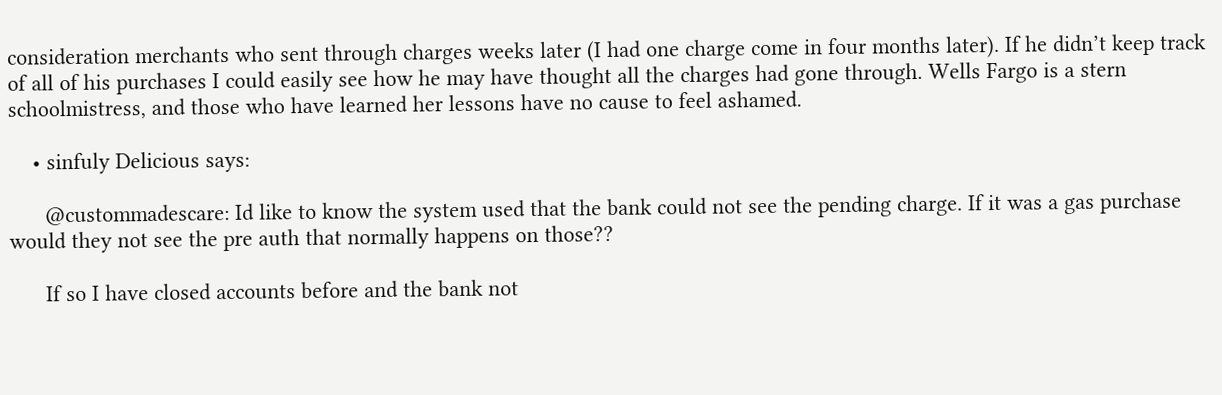consideration merchants who sent through charges weeks later (I had one charge come in four months later). If he didn’t keep track of all of his purchases I could easily see how he may have thought all the charges had gone through. Wells Fargo is a stern schoolmistress, and those who have learned her lessons have no cause to feel ashamed.

    • sinfuly Delicious says:

      @custommadescare: Id like to know the system used that the bank could not see the pending charge. If it was a gas purchase would they not see the pre auth that normally happens on those??

      If so I have closed accounts before and the bank not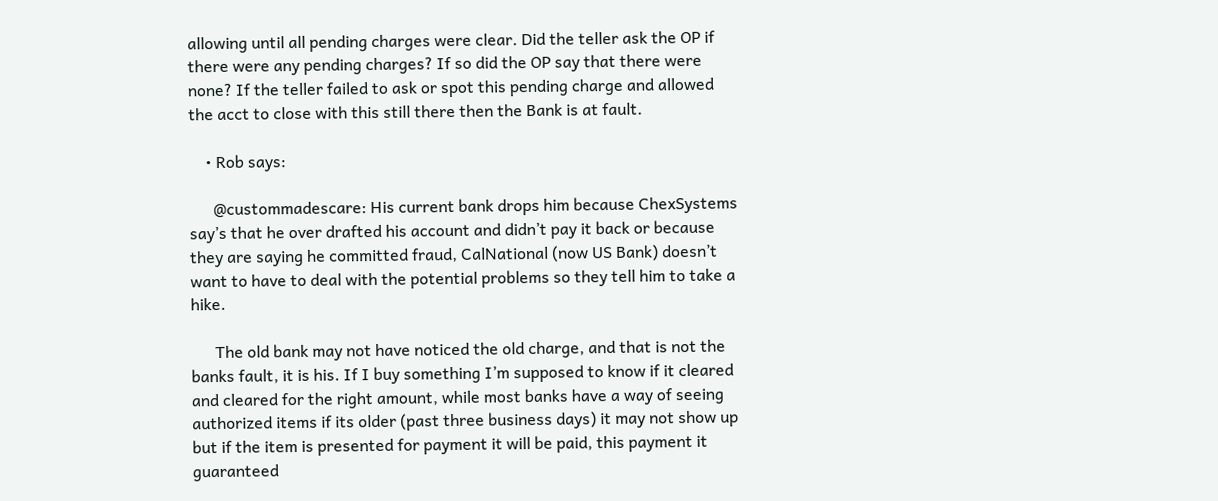allowing until all pending charges were clear. Did the teller ask the OP if there were any pending charges? If so did the OP say that there were none? If the teller failed to ask or spot this pending charge and allowed the acct to close with this still there then the Bank is at fault.

    • Rob says:

      @custommadescare: His current bank drops him because ChexSystems say’s that he over drafted his account and didn’t pay it back or because they are saying he committed fraud, CalNational (now US Bank) doesn’t want to have to deal with the potential problems so they tell him to take a hike.

      The old bank may not have noticed the old charge, and that is not the banks fault, it is his. If I buy something I’m supposed to know if it cleared and cleared for the right amount, while most banks have a way of seeing authorized items if its older (past three business days) it may not show up but if the item is presented for payment it will be paid, this payment it guaranteed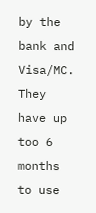by the bank and Visa/MC. They have up too 6 months to use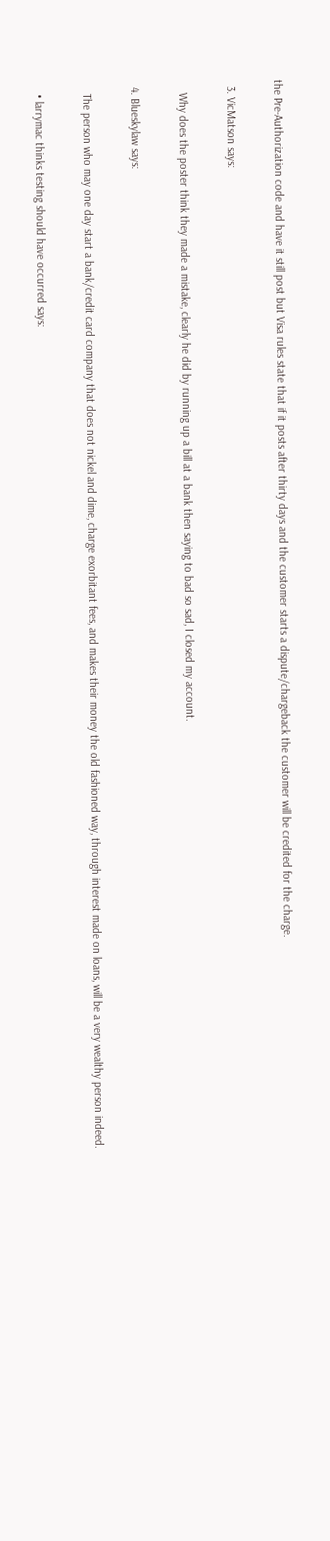the Pre-Authorization code and have it still post but Visa rules state that if it posts after thirty days and the customer starts a dispute/chargeback the customer will be credited for the charge.

  3. VicMatson says:

    Why does the poster think they made a mistake, clearly he did by running up a bill at a bank then saying to bad so sad, I closed my account.

  4. Blueskylaw says:

    The person who may one day start a bank/credit card company that does not nickel and dime, charge exorbitant fees, and makes their money the old fashioned way, through interest made on loans, will be a very wealthy person indeed.

    • larrymac thinks testing should have occurred says: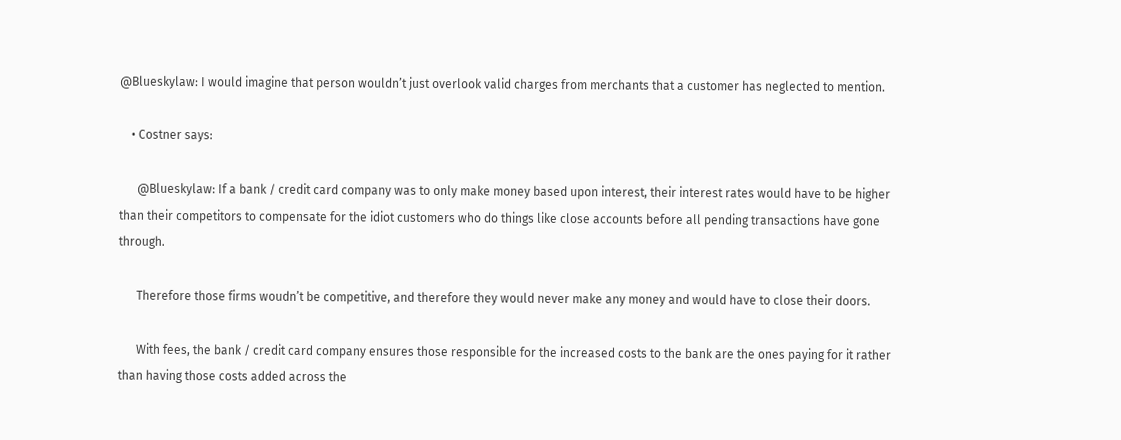@Blueskylaw: I would imagine that person wouldn’t just overlook valid charges from merchants that a customer has neglected to mention.

    • Costner says:

      @Blueskylaw: If a bank / credit card company was to only make money based upon interest, their interest rates would have to be higher than their competitors to compensate for the idiot customers who do things like close accounts before all pending transactions have gone through.

      Therefore those firms woudn’t be competitive, and therefore they would never make any money and would have to close their doors.

      With fees, the bank / credit card company ensures those responsible for the increased costs to the bank are the ones paying for it rather than having those costs added across the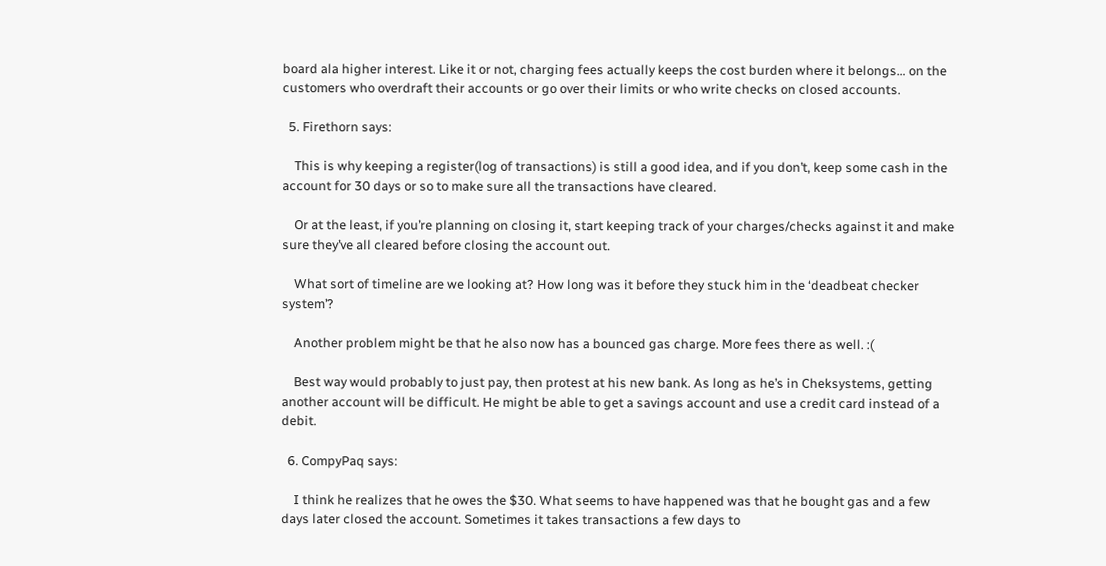board ala higher interest. Like it or not, charging fees actually keeps the cost burden where it belongs… on the customers who overdraft their accounts or go over their limits or who write checks on closed accounts.

  5. Firethorn says:

    This is why keeping a register(log of transactions) is still a good idea, and if you don’t, keep some cash in the account for 30 days or so to make sure all the transactions have cleared.

    Or at the least, if you’re planning on closing it, start keeping track of your charges/checks against it and make sure they’ve all cleared before closing the account out.

    What sort of timeline are we looking at? How long was it before they stuck him in the ‘deadbeat checker system’?

    Another problem might be that he also now has a bounced gas charge. More fees there as well. :(

    Best way would probably to just pay, then protest at his new bank. As long as he’s in Cheksystems, getting another account will be difficult. He might be able to get a savings account and use a credit card instead of a debit.

  6. CompyPaq says:

    I think he realizes that he owes the $30. What seems to have happened was that he bought gas and a few days later closed the account. Sometimes it takes transactions a few days to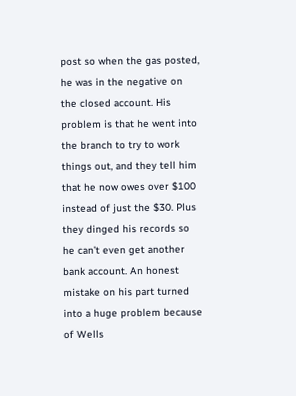post so when the gas posted, he was in the negative on the closed account. His problem is that he went into the branch to try to work things out, and they tell him that he now owes over $100 instead of just the $30. Plus they dinged his records so he can’t even get another bank account. An honest mistake on his part turned into a huge problem because of Wells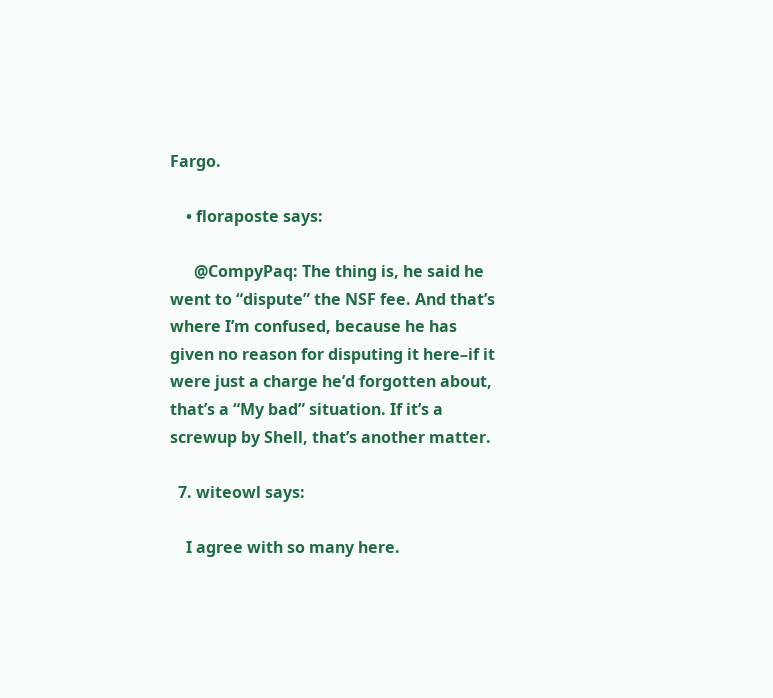Fargo.

    • floraposte says:

      @CompyPaq: The thing is, he said he went to “dispute” the NSF fee. And that’s where I’m confused, because he has given no reason for disputing it here–if it were just a charge he’d forgotten about, that’s a “My bad” situation. If it’s a screwup by Shell, that’s another matter.

  7. witeowl says:

    I agree with so many here.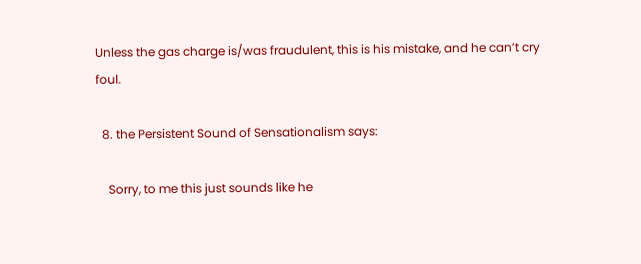Unless the gas charge is/was fraudulent, this is his mistake, and he can’t cry foul.

  8. the Persistent Sound of Sensationalism says:

    Sorry, to me this just sounds like he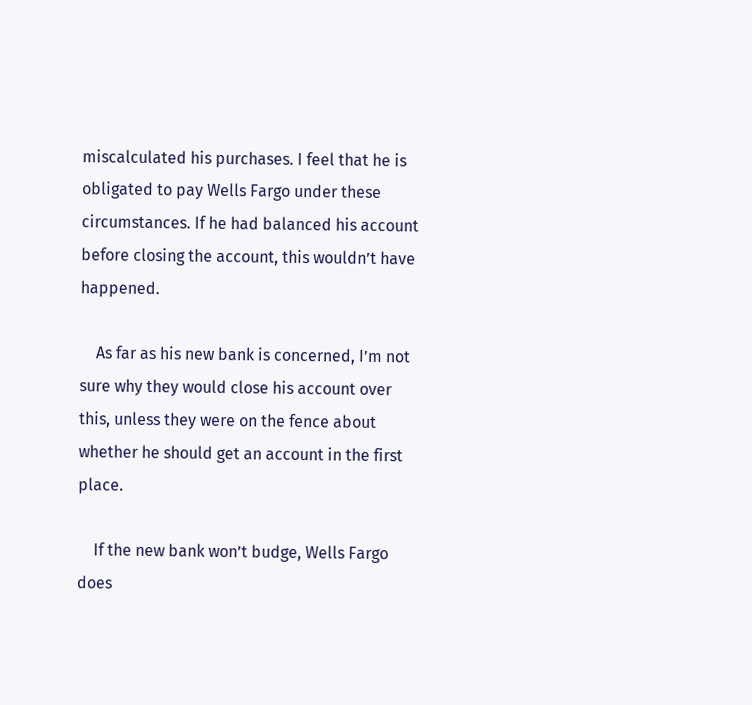miscalculated his purchases. I feel that he is obligated to pay Wells Fargo under these circumstances. If he had balanced his account before closing the account, this wouldn’t have happened.

    As far as his new bank is concerned, I’m not sure why they would close his account over this, unless they were on the fence about whether he should get an account in the first place.

    If the new bank won’t budge, Wells Fargo does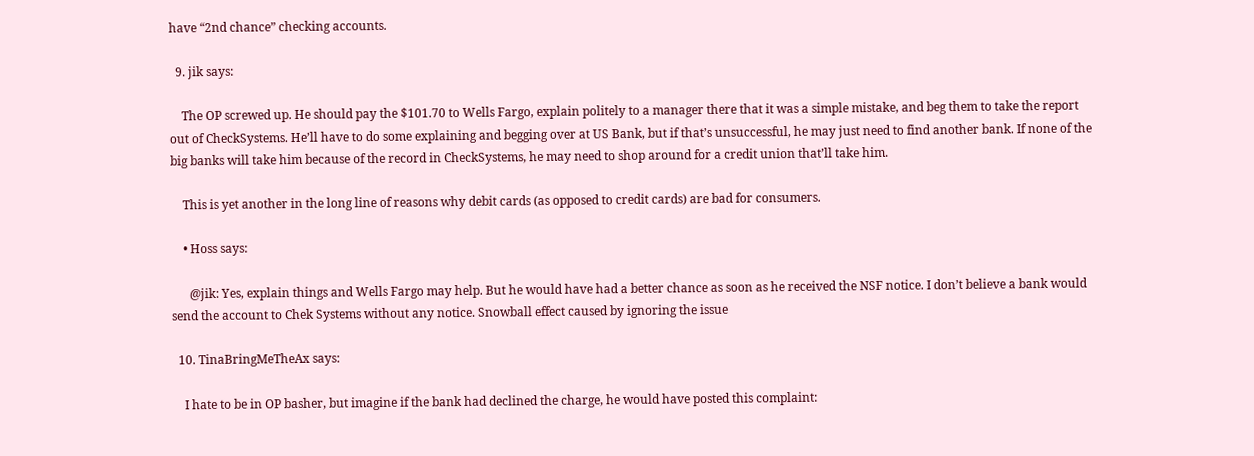have “2nd chance” checking accounts.

  9. jik says:

    The OP screwed up. He should pay the $101.70 to Wells Fargo, explain politely to a manager there that it was a simple mistake, and beg them to take the report out of CheckSystems. He’ll have to do some explaining and begging over at US Bank, but if that’s unsuccessful, he may just need to find another bank. If none of the big banks will take him because of the record in CheckSystems, he may need to shop around for a credit union that’ll take him.

    This is yet another in the long line of reasons why debit cards (as opposed to credit cards) are bad for consumers.

    • Hoss says:

      @jik: Yes, explain things and Wells Fargo may help. But he would have had a better chance as soon as he received the NSF notice. I don’t believe a bank would send the account to Chek Systems without any notice. Snowball effect caused by ignoring the issue

  10. TinaBringMeTheAx says:

    I hate to be in OP basher, but imagine if the bank had declined the charge, he would have posted this complaint: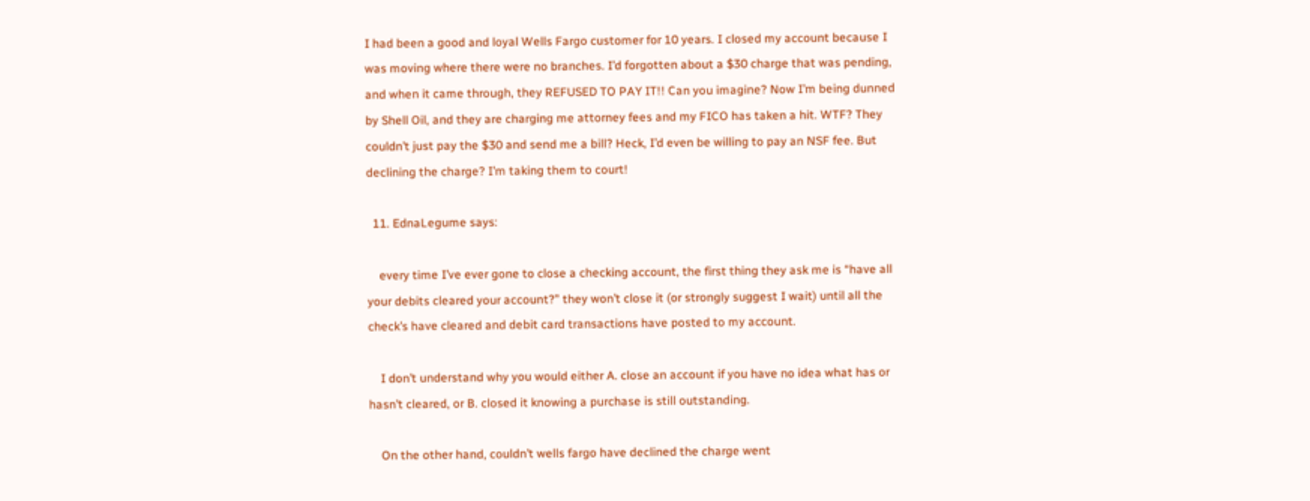I had been a good and loyal Wells Fargo customer for 10 years. I closed my account because I was moving where there were no branches. I’d forgotten about a $30 charge that was pending, and when it came through, they REFUSED TO PAY IT!! Can you imagine? Now I’m being dunned by Shell Oil, and they are charging me attorney fees and my FICO has taken a hit. WTF? They couldn’t just pay the $30 and send me a bill? Heck, I’d even be willing to pay an NSF fee. But declining the charge? I’m taking them to court!

  11. EdnaLegume says:

    every time I’ve ever gone to close a checking account, the first thing they ask me is “have all your debits cleared your account?” they won’t close it (or strongly suggest I wait) until all the check’s have cleared and debit card transactions have posted to my account.

    I don’t understand why you would either A. close an account if you have no idea what has or hasn’t cleared, or B. closed it knowing a purchase is still outstanding.

    On the other hand, couldn’t wells fargo have declined the charge went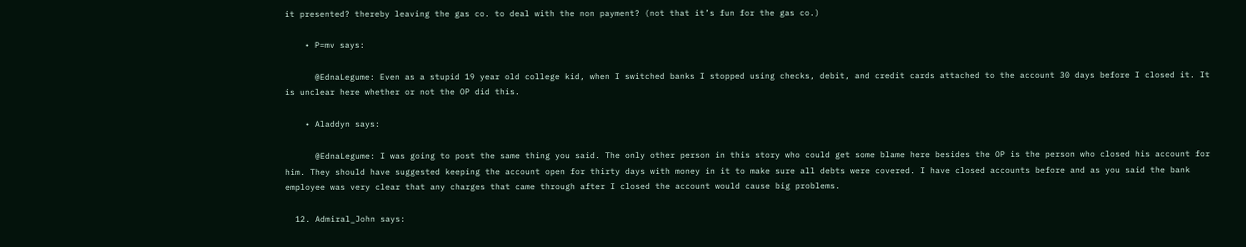it presented? thereby leaving the gas co. to deal with the non payment? (not that it’s fun for the gas co.)

    • P=mv says:

      @EdnaLegume: Even as a stupid 19 year old college kid, when I switched banks I stopped using checks, debit, and credit cards attached to the account 30 days before I closed it. It is unclear here whether or not the OP did this.

    • Aladdyn says:

      @EdnaLegume: I was going to post the same thing you said. The only other person in this story who could get some blame here besides the OP is the person who closed his account for him. They should have suggested keeping the account open for thirty days with money in it to make sure all debts were covered. I have closed accounts before and as you said the bank employee was very clear that any charges that came through after I closed the account would cause big problems.

  12. Admiral_John says: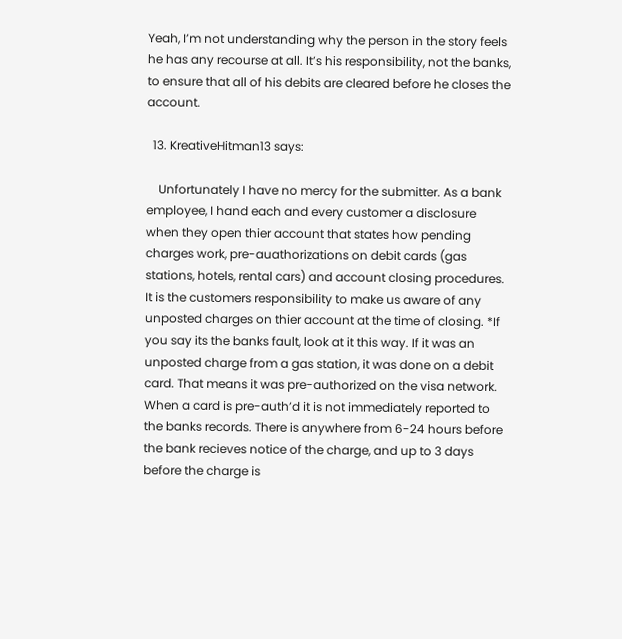Yeah, I’m not understanding why the person in the story feels he has any recourse at all. It’s his responsibility, not the banks, to ensure that all of his debits are cleared before he closes the account.

  13. KreativeHitman13 says:

    Unfortunately I have no mercy for the submitter. As a bank employee, I hand each and every customer a disclosure when they open thier account that states how pending charges work, pre-auathorizations on debit cards (gas stations, hotels, rental cars) and account closing procedures. It is the customers responsibility to make us aware of any unposted charges on thier account at the time of closing. *If you say its the banks fault, look at it this way. If it was an unposted charge from a gas station, it was done on a debit card. That means it was pre-authorized on the visa network. When a card is pre-auth’d it is not immediately reported to the banks records. There is anywhere from 6-24 hours before the bank recieves notice of the charge, and up to 3 days before the charge is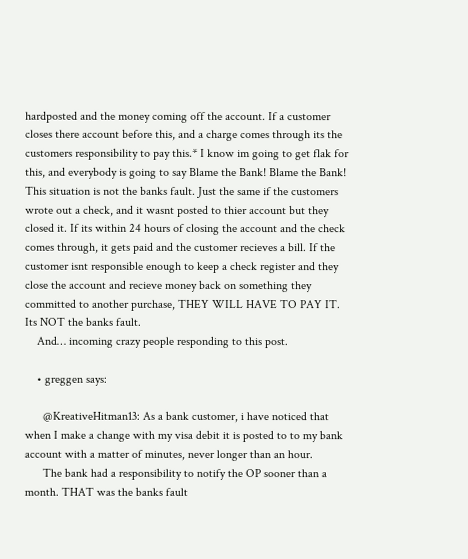hardposted and the money coming off the account. If a customer closes there account before this, and a charge comes through its the customers responsibility to pay this.* I know im going to get flak for this, and everybody is going to say Blame the Bank! Blame the Bank! This situation is not the banks fault. Just the same if the customers wrote out a check, and it wasnt posted to thier account but they closed it. If its within 24 hours of closing the account and the check comes through, it gets paid and the customer recieves a bill. If the customer isnt responsible enough to keep a check register and they close the account and recieve money back on something they committed to another purchase, THEY WILL HAVE TO PAY IT. Its NOT the banks fault.
    And… incoming crazy people responding to this post.

    • greggen says:

      @KreativeHitman13: As a bank customer, i have noticed that when I make a change with my visa debit it is posted to to my bank account with a matter of minutes, never longer than an hour.
      The bank had a responsibility to notify the OP sooner than a month. THAT was the banks fault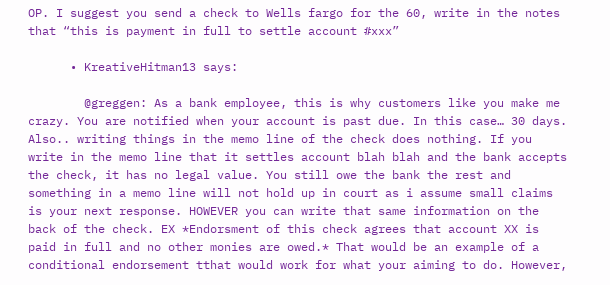OP. I suggest you send a check to Wells fargo for the 60, write in the notes that “this is payment in full to settle account #xxx”

      • KreativeHitman13 says:

        @greggen: As a bank employee, this is why customers like you make me crazy. You are notified when your account is past due. In this case… 30 days. Also.. writing things in the memo line of the check does nothing. If you write in the memo line that it settles account blah blah and the bank accepts the check, it has no legal value. You still owe the bank the rest and something in a memo line will not hold up in court as i assume small claims is your next response. HOWEVER you can write that same information on the back of the check. EX *Endorsment of this check agrees that account XX is paid in full and no other monies are owed.* That would be an example of a conditional endorsement tthat would work for what your aiming to do. However,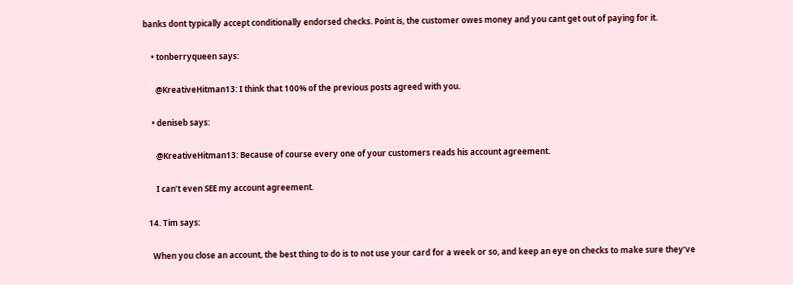banks dont typically accept conditionally endorsed checks. Point is, the customer owes money and you cant get out of paying for it.

    • tonberryqueen says:

      @KreativeHitman13: I think that 100% of the previous posts agreed with you.

    • deniseb says:

      @KreativeHitman13: Because of course every one of your customers reads his account agreement.

      I can’t even SEE my account agreement.

  14. Tim says:

    When you close an account, the best thing to do is to not use your card for a week or so, and keep an eye on checks to make sure they’ve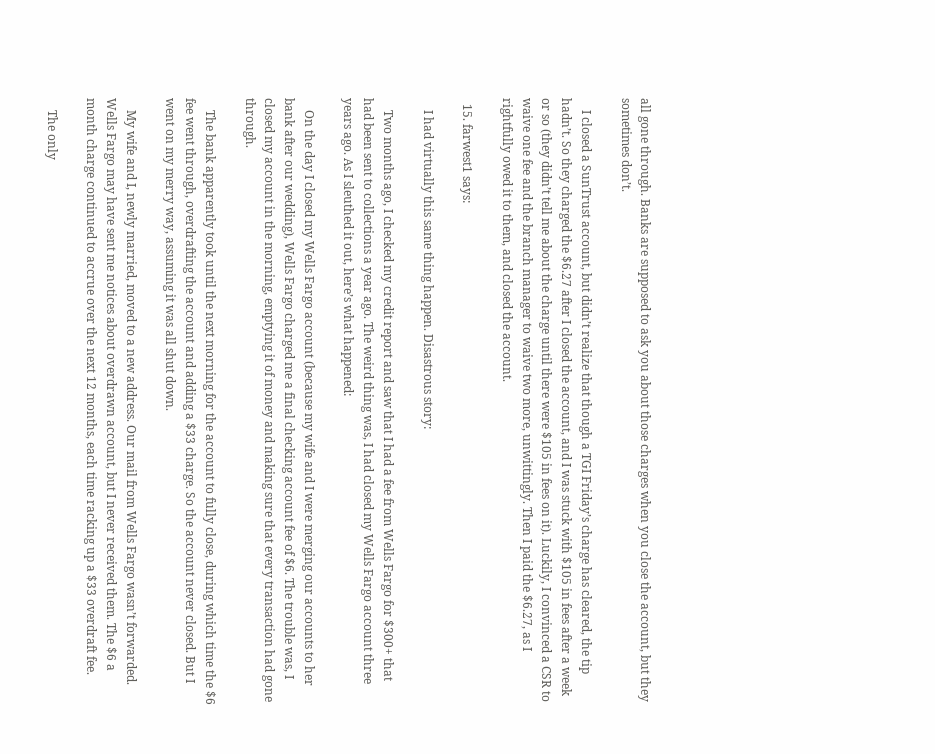all gone through. Banks are supposed to ask you about those charges when you close the account, but they sometimes don’t.

    I closed a SunTrust account, but didn’t realize that though a TGI Friday’s charge has cleared, the tip hadn’t. So they charged the $6.27 after I closed the account, and I was stuck with $105 in fees after a week or so (they didn’t tell me about the charge until there were $105 in fees on it). Luckily, I convinced a CSR to waive one fee and the branch manager to waive two more, unwittingly. Then I paid the $6.27, as I rightfully owed it to them, and closed the account.

  15. farwest1 says:

    I had virtually this same thing happen. Disastrous story:

    Two months ago, I checked my credit report and saw that I had a fee from Wells Fargo for $300+ that had been sent to collections a year ago. The weird thing was, I had closed my Wells Fargo account three years ago. As I sleuthed it out, here’s what happened:

    On the day I closed my Wells Fargo account (because my wife and I were merging our accounts to her bank after our wedding), Wells Fargo charged me a final checking account fee of $6. The trouble was, I closed my account in the morning, emptying it of money and making sure that every transaction had gone through.

    The bank apparently took until the next morning for the account to fully close, during which time the $6 fee went through, overdrafting the account and adding a $33 charge. So the account never closed. But I went on my merry way, assuming it was all shut down.

    My wife and I, newly married, moved to a new address. Our mail from Wells Fargo wasn’t forwarded. Wells Fargo may have sent me notices about overdrawn account, but I never received them. The $6 a month charge continued to accrue over the next 12 months, each time racking up a $33 overdraft fee.

    The only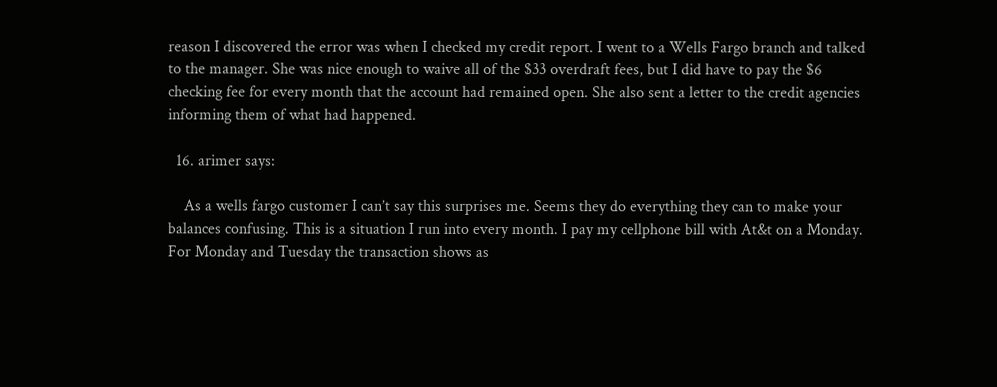reason I discovered the error was when I checked my credit report. I went to a Wells Fargo branch and talked to the manager. She was nice enough to waive all of the $33 overdraft fees, but I did have to pay the $6 checking fee for every month that the account had remained open. She also sent a letter to the credit agencies informing them of what had happened.

  16. arimer says:

    As a wells fargo customer I can’t say this surprises me. Seems they do everything they can to make your balances confusing. This is a situation I run into every month. I pay my cellphone bill with At&t on a Monday. For Monday and Tuesday the transaction shows as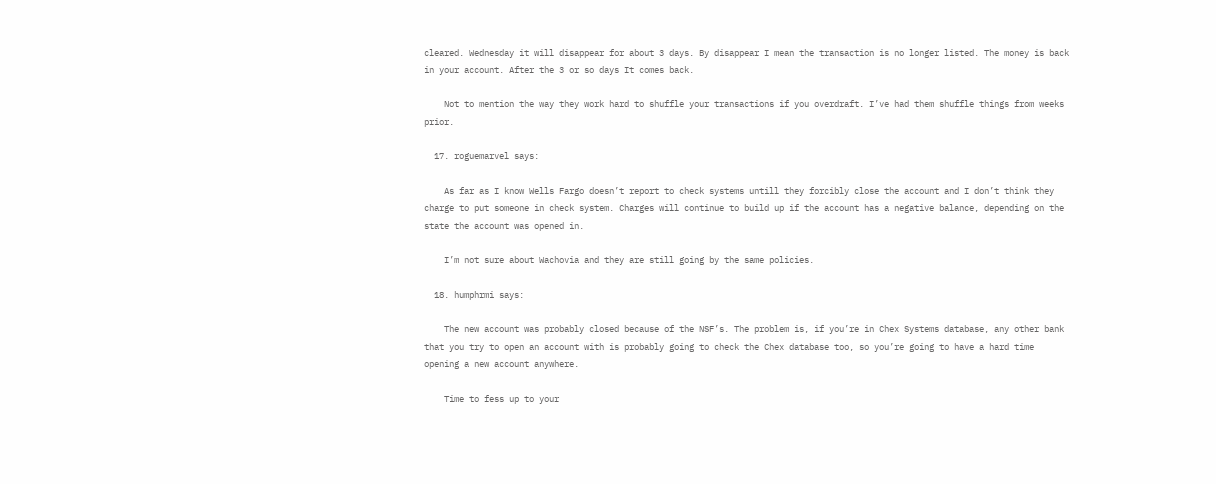cleared. Wednesday it will disappear for about 3 days. By disappear I mean the transaction is no longer listed. The money is back in your account. After the 3 or so days It comes back.

    Not to mention the way they work hard to shuffle your transactions if you overdraft. I’ve had them shuffle things from weeks prior.

  17. roguemarvel says:

    As far as I know Wells Fargo doesn’t report to check systems untill they forcibly close the account and I don’t think they charge to put someone in check system. Charges will continue to build up if the account has a negative balance, depending on the state the account was opened in.

    I’m not sure about Wachovia and they are still going by the same policies.

  18. humphrmi says:

    The new account was probably closed because of the NSF’s. The problem is, if you’re in Chex Systems database, any other bank that you try to open an account with is probably going to check the Chex database too, so you’re going to have a hard time opening a new account anywhere.

    Time to fess up to your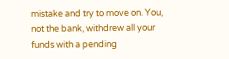mistake and try to move on. You, not the bank, withdrew all your funds with a pending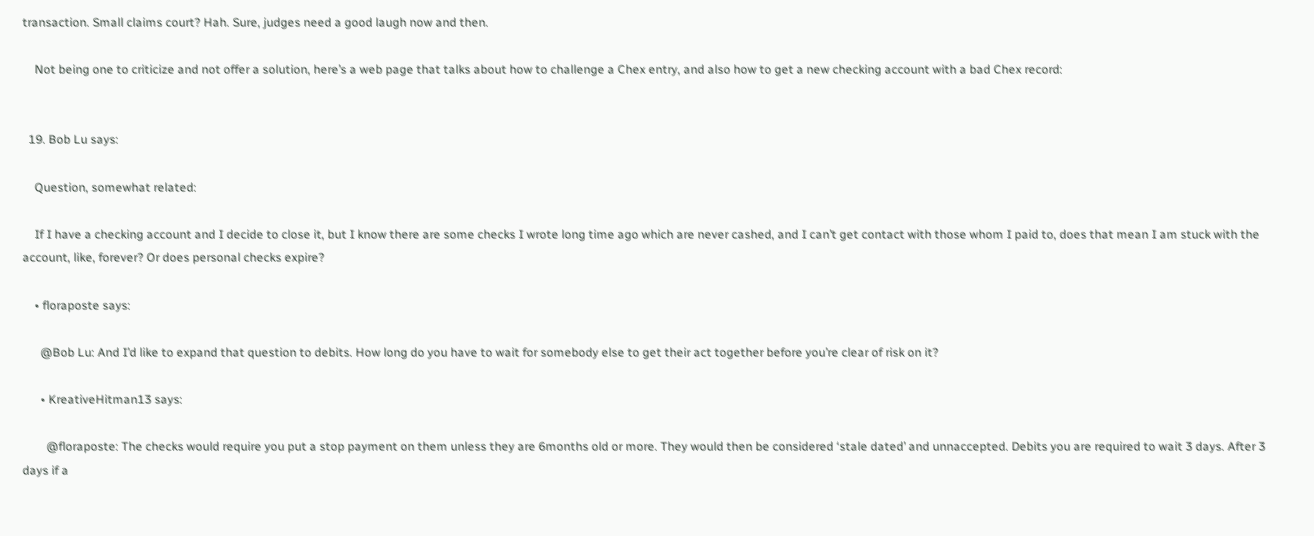transaction. Small claims court? Hah. Sure, judges need a good laugh now and then.

    Not being one to criticize and not offer a solution, here’s a web page that talks about how to challenge a Chex entry, and also how to get a new checking account with a bad Chex record:


  19. Bob Lu says:

    Question, somewhat related:

    If I have a checking account and I decide to close it, but I know there are some checks I wrote long time ago which are never cashed, and I can’t get contact with those whom I paid to, does that mean I am stuck with the account, like, forever? Or does personal checks expire?

    • floraposte says:

      @Bob Lu: And I’d like to expand that question to debits. How long do you have to wait for somebody else to get their act together before you’re clear of risk on it?

      • KreativeHitman13 says:

        @floraposte: The checks would require you put a stop payment on them unless they are 6months old or more. They would then be considered ‘stale dated’ and unnaccepted. Debits you are required to wait 3 days. After 3 days if a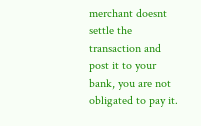merchant doesnt settle the transaction and post it to your bank, you are not obligated to pay it.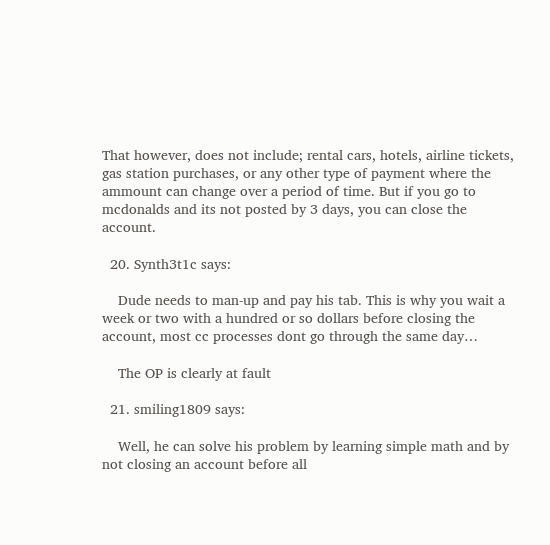That however, does not include; rental cars, hotels, airline tickets, gas station purchases, or any other type of payment where the ammount can change over a period of time. But if you go to mcdonalds and its not posted by 3 days, you can close the account.

  20. Synth3t1c says:

    Dude needs to man-up and pay his tab. This is why you wait a week or two with a hundred or so dollars before closing the account, most cc processes dont go through the same day…

    The OP is clearly at fault

  21. smiling1809 says:

    Well, he can solve his problem by learning simple math and by not closing an account before all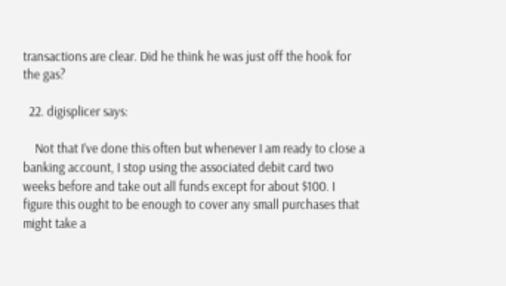transactions are clear. Did he think he was just off the hook for the gas?

  22. digisplicer says:

    Not that I’ve done this often but whenever I am ready to close a banking account, I stop using the associated debit card two weeks before and take out all funds except for about $100. I figure this ought to be enough to cover any small purchases that might take a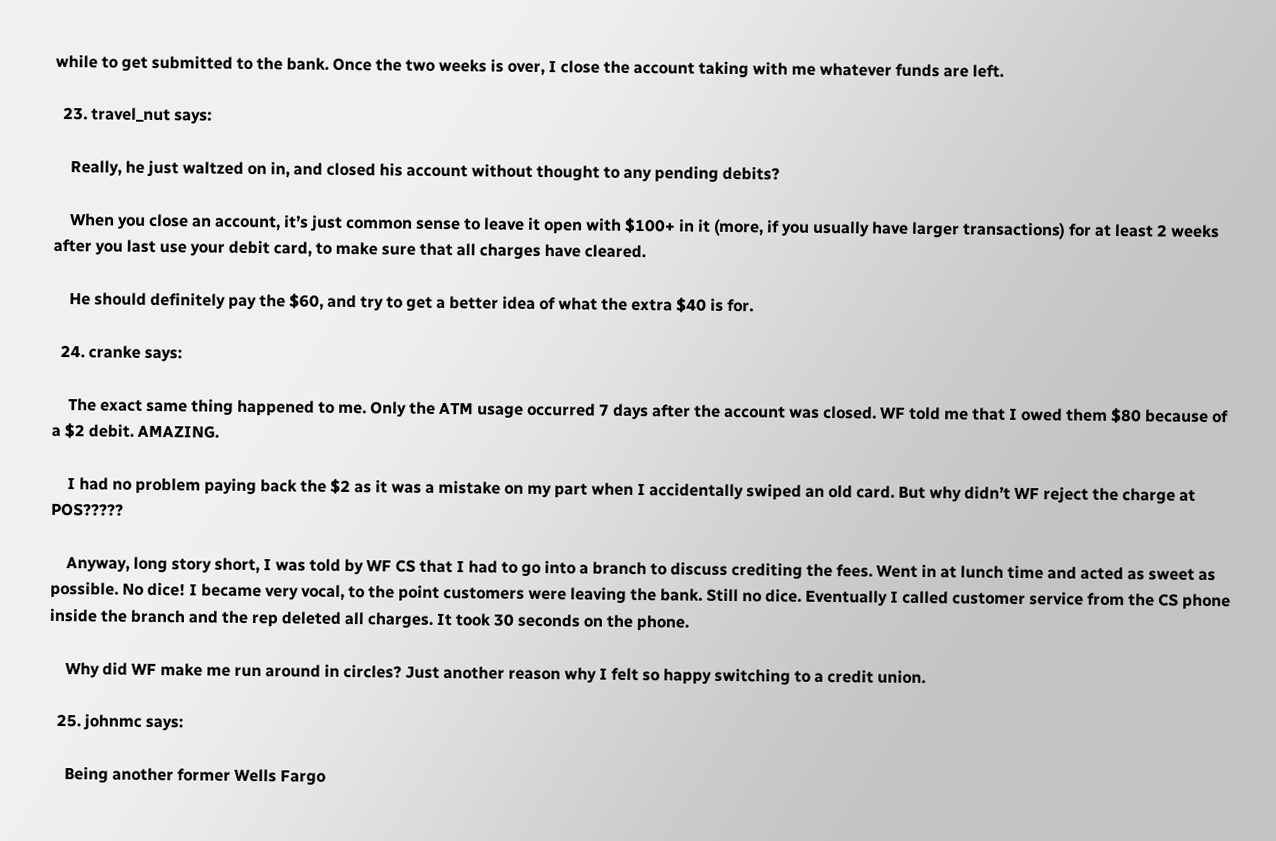while to get submitted to the bank. Once the two weeks is over, I close the account taking with me whatever funds are left.

  23. travel_nut says:

    Really, he just waltzed on in, and closed his account without thought to any pending debits?

    When you close an account, it’s just common sense to leave it open with $100+ in it (more, if you usually have larger transactions) for at least 2 weeks after you last use your debit card, to make sure that all charges have cleared.

    He should definitely pay the $60, and try to get a better idea of what the extra $40 is for.

  24. cranke says:

    The exact same thing happened to me. Only the ATM usage occurred 7 days after the account was closed. WF told me that I owed them $80 because of a $2 debit. AMAZING.

    I had no problem paying back the $2 as it was a mistake on my part when I accidentally swiped an old card. But why didn’t WF reject the charge at POS?????

    Anyway, long story short, I was told by WF CS that I had to go into a branch to discuss crediting the fees. Went in at lunch time and acted as sweet as possible. No dice! I became very vocal, to the point customers were leaving the bank. Still no dice. Eventually I called customer service from the CS phone inside the branch and the rep deleted all charges. It took 30 seconds on the phone.

    Why did WF make me run around in circles? Just another reason why I felt so happy switching to a credit union.

  25. johnmc says:

    Being another former Wells Fargo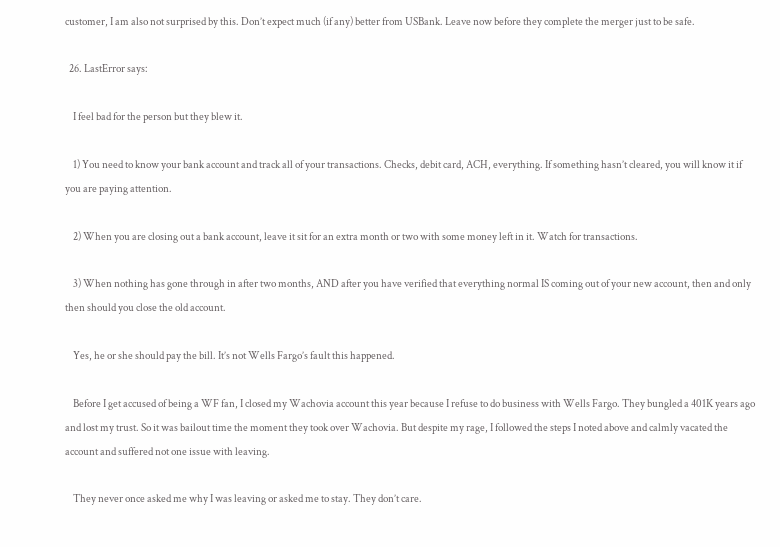customer, I am also not surprised by this. Don’t expect much (if any) better from USBank. Leave now before they complete the merger just to be safe.

  26. LastError says:

    I feel bad for the person but they blew it.

    1) You need to know your bank account and track all of your transactions. Checks, debit card, ACH, everything. If something hasn’t cleared, you will know it if you are paying attention.

    2) When you are closing out a bank account, leave it sit for an extra month or two with some money left in it. Watch for transactions.

    3) When nothing has gone through in after two months, AND after you have verified that everything normal IS coming out of your new account, then and only then should you close the old account.

    Yes, he or she should pay the bill. It’s not Wells Fargo’s fault this happened.

    Before I get accused of being a WF fan, I closed my Wachovia account this year because I refuse to do business with Wells Fargo. They bungled a 401K years ago and lost my trust. So it was bailout time the moment they took over Wachovia. But despite my rage, I followed the steps I noted above and calmly vacated the account and suffered not one issue with leaving.

    They never once asked me why I was leaving or asked me to stay. They don’t care.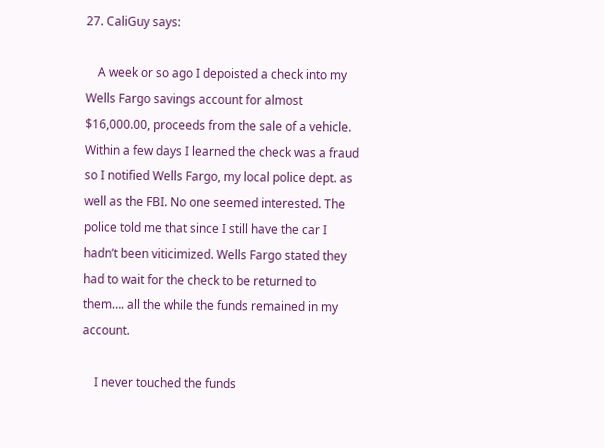27. CaliGuy says:

    A week or so ago I depoisted a check into my Wells Fargo savings account for almost $16,000.00, proceeds from the sale of a vehicle. Within a few days I learned the check was a fraud so I notified Wells Fargo, my local police dept. as well as the FBI. No one seemed interested. The police told me that since I still have the car I hadn’t been viticimized. Wells Fargo stated they had to wait for the check to be returned to them…. all the while the funds remained in my account.

    I never touched the funds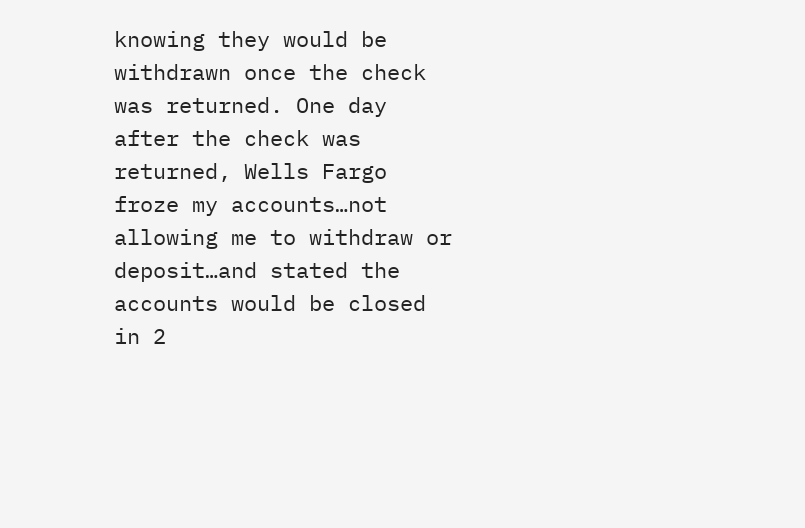knowing they would be withdrawn once the check was returned. One day after the check was returned, Wells Fargo froze my accounts…not allowing me to withdraw or deposit…and stated the accounts would be closed in 2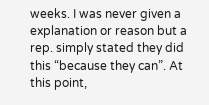weeks. I was never given a explanation or reason but a rep. simply stated they did this “because they can”. At this point,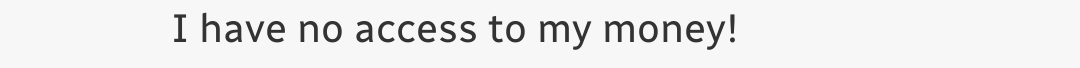I have no access to my money!